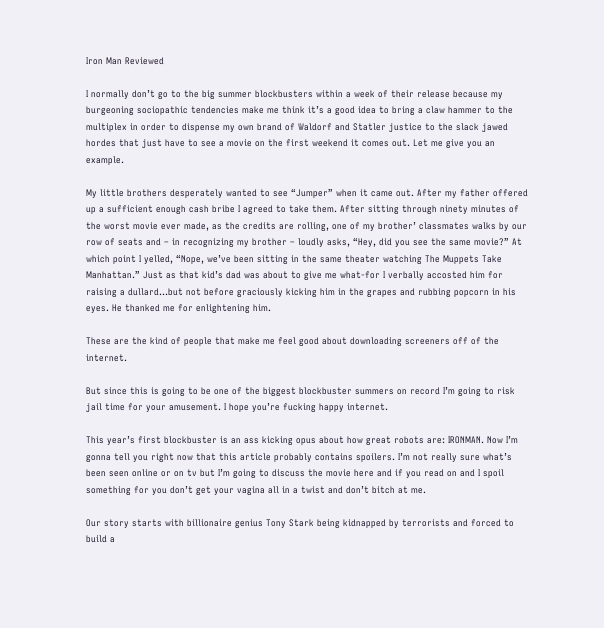Iron Man Reviewed

I normally don’t go to the big summer blockbusters within a week of their release because my burgeoning sociopathic tendencies make me think it’s a good idea to bring a claw hammer to the multiplex in order to dispense my own brand of Waldorf and Statler justice to the slack jawed hordes that just have to see a movie on the first weekend it comes out. Let me give you an example.

My little brothers desperately wanted to see “Jumper” when it came out. After my father offered up a sufficient enough cash bribe I agreed to take them. After sitting through ninety minutes of the worst movie ever made, as the credits are rolling, one of my brother’ classmates walks by our row of seats and – in recognizing my brother – loudly asks, “Hey, did you see the same movie?” At which point I yelled, “Nope, we’ve been sitting in the same theater watching The Muppets Take Manhattan.” Just as that kid’s dad was about to give me what-for I verbally accosted him for raising a dullard…but not before graciously kicking him in the grapes and rubbing popcorn in his eyes. He thanked me for enlightening him.

These are the kind of people that make me feel good about downloading screeners off of the internet.

But since this is going to be one of the biggest blockbuster summers on record I’m going to risk jail time for your amusement. I hope you’re fucking happy internet.

This year’s first blockbuster is an ass kicking opus about how great robots are: IRONMAN. Now I’m gonna tell you right now that this article probably contains spoilers. I’m not really sure what’s been seen online or on tv but I’m going to discuss the movie here and if you read on and I spoil something for you don’t get your vagina all in a twist and don’t bitch at me.

Our story starts with billionaire genius Tony Stark being kidnapped by terrorists and forced to build a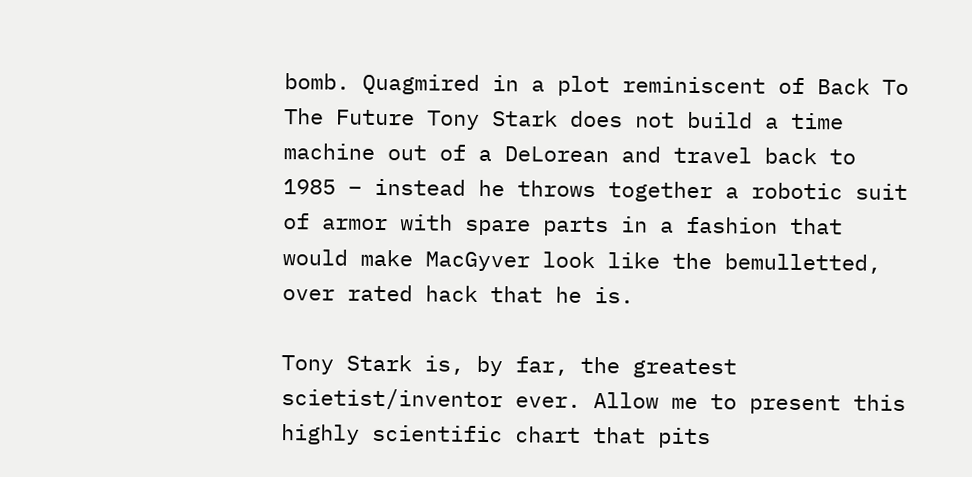bomb. Quagmired in a plot reminiscent of Back To The Future Tony Stark does not build a time machine out of a DeLorean and travel back to 1985 – instead he throws together a robotic suit of armor with spare parts in a fashion that would make MacGyver look like the bemulletted, over rated hack that he is.

Tony Stark is, by far, the greatest scietist/inventor ever. Allow me to present this highly scientific chart that pits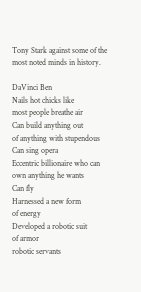Tony Stark against some of the most noted minds in history.

DaVinci Ben
Nails hot chicks like
most people breathe air
Can build anything out
of anything with stupendous
Can sing opera
Eccentric billionaire who can
own anything he wants
Can fly
Harnessed a new form
of energy
Developed a robotic suit
of armor
robotic servants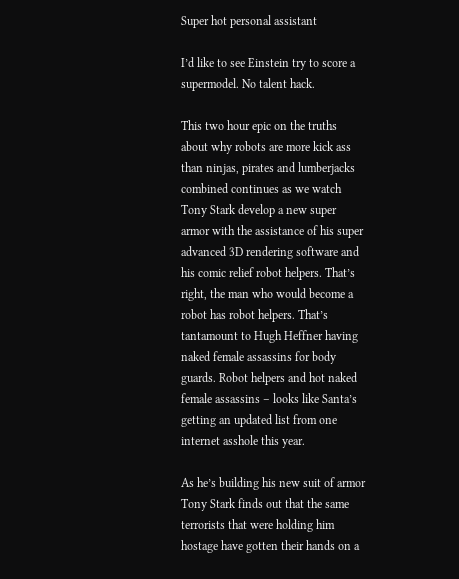Super hot personal assistant

I’d like to see Einstein try to score a supermodel. No talent hack.

This two hour epic on the truths about why robots are more kick ass than ninjas, pirates and lumberjacks combined continues as we watch Tony Stark develop a new super armor with the assistance of his super advanced 3D rendering software and his comic relief robot helpers. That’s right, the man who would become a robot has robot helpers. That’s tantamount to Hugh Heffner having naked female assassins for body guards. Robot helpers and hot naked female assassins – looks like Santa’s getting an updated list from one internet asshole this year.

As he’s building his new suit of armor Tony Stark finds out that the same terrorists that were holding him hostage have gotten their hands on a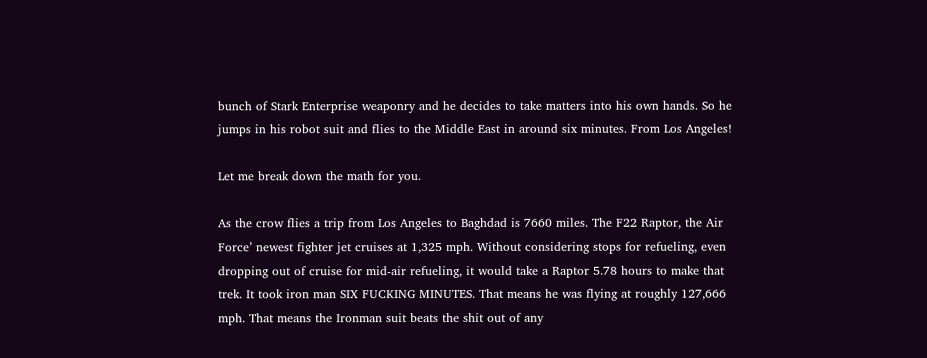bunch of Stark Enterprise weaponry and he decides to take matters into his own hands. So he jumps in his robot suit and flies to the Middle East in around six minutes. From Los Angeles!

Let me break down the math for you.

As the crow flies a trip from Los Angeles to Baghdad is 7660 miles. The F22 Raptor, the Air Force’ newest fighter jet cruises at 1,325 mph. Without considering stops for refueling, even dropping out of cruise for mid-air refueling, it would take a Raptor 5.78 hours to make that trek. It took iron man SIX FUCKING MINUTES. That means he was flying at roughly 127,666 mph. That means the Ironman suit beats the shit out of any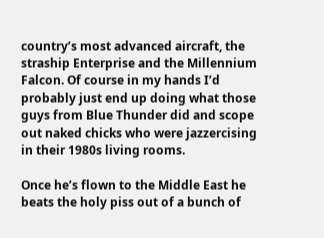country’s most advanced aircraft, the straship Enterprise and the Millennium Falcon. Of course in my hands I’d probably just end up doing what those guys from Blue Thunder did and scope out naked chicks who were jazzercising in their 1980s living rooms.

Once he’s flown to the Middle East he beats the holy piss out of a bunch of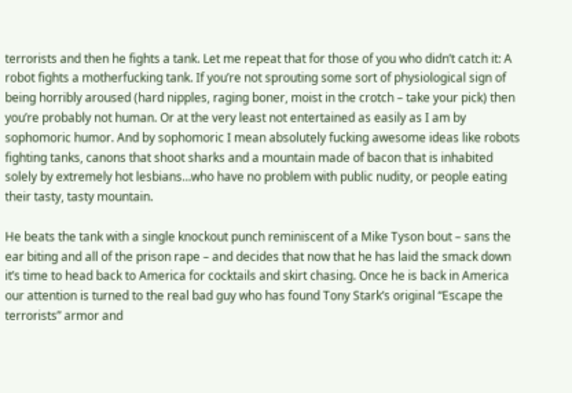terrorists and then he fights a tank. Let me repeat that for those of you who didn’t catch it: A robot fights a motherfucking tank. If you’re not sprouting some sort of physiological sign of being horribly aroused (hard nipples, raging boner, moist in the crotch – take your pick) then you’re probably not human. Or at the very least not entertained as easily as I am by sophomoric humor. And by sophomoric I mean absolutely fucking awesome ideas like robots fighting tanks, canons that shoot sharks and a mountain made of bacon that is inhabited solely by extremely hot lesbians…who have no problem with public nudity, or people eating their tasty, tasty mountain.

He beats the tank with a single knockout punch reminiscent of a Mike Tyson bout – sans the ear biting and all of the prison rape – and decides that now that he has laid the smack down it’s time to head back to America for cocktails and skirt chasing. Once he is back in America our attention is turned to the real bad guy who has found Tony Stark’s original “Escape the terrorists” armor and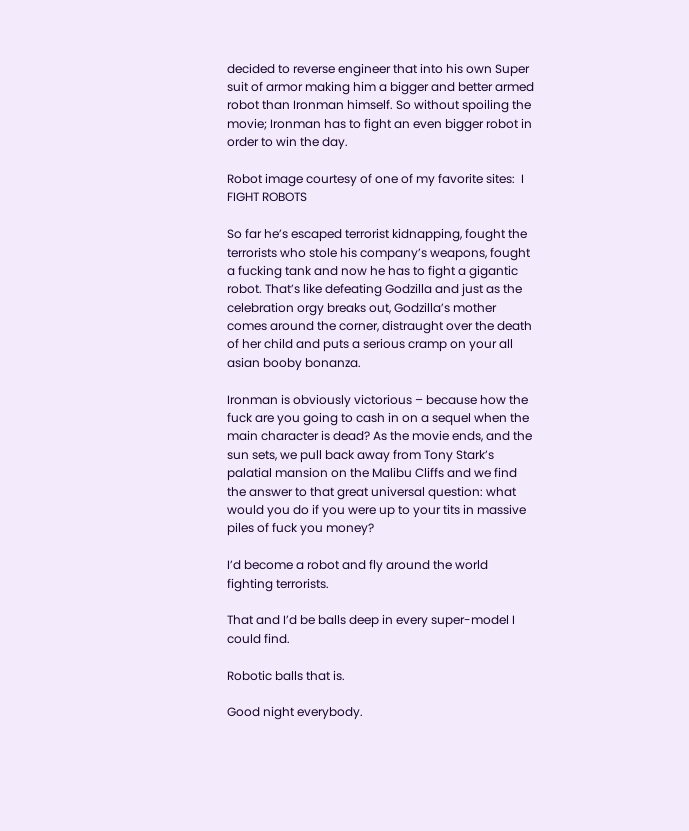decided to reverse engineer that into his own Super suit of armor making him a bigger and better armed robot than Ironman himself. So without spoiling the movie; Ironman has to fight an even bigger robot in order to win the day.

Robot image courtesy of one of my favorite sites:  I FIGHT ROBOTS

So far he’s escaped terrorist kidnapping, fought the terrorists who stole his company’s weapons, fought a fucking tank and now he has to fight a gigantic robot. That’s like defeating Godzilla and just as the celebration orgy breaks out, Godzilla’s mother comes around the corner, distraught over the death of her child and puts a serious cramp on your all asian booby bonanza.

Ironman is obviously victorious – because how the fuck are you going to cash in on a sequel when the main character is dead? As the movie ends, and the sun sets, we pull back away from Tony Stark’s palatial mansion on the Malibu Cliffs and we find the answer to that great universal question: what would you do if you were up to your tits in massive piles of fuck you money?

I’d become a robot and fly around the world fighting terrorists.

That and I’d be balls deep in every super-model I could find.

Robotic balls that is.

Good night everybody.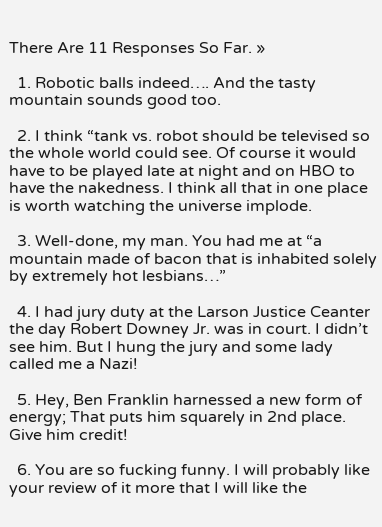There Are 11 Responses So Far. »

  1. Robotic balls indeed…. And the tasty mountain sounds good too.

  2. I think “tank vs. robot should be televised so the whole world could see. Of course it would have to be played late at night and on HBO to have the nakedness. I think all that in one place is worth watching the universe implode.

  3. Well-done, my man. You had me at “a mountain made of bacon that is inhabited solely by extremely hot lesbians…”

  4. I had jury duty at the Larson Justice Ceanter the day Robert Downey Jr. was in court. I didn’t see him. But I hung the jury and some lady called me a Nazi!

  5. Hey, Ben Franklin harnessed a new form of energy; That puts him squarely in 2nd place. Give him credit!

  6. You are so fucking funny. I will probably like your review of it more that I will like the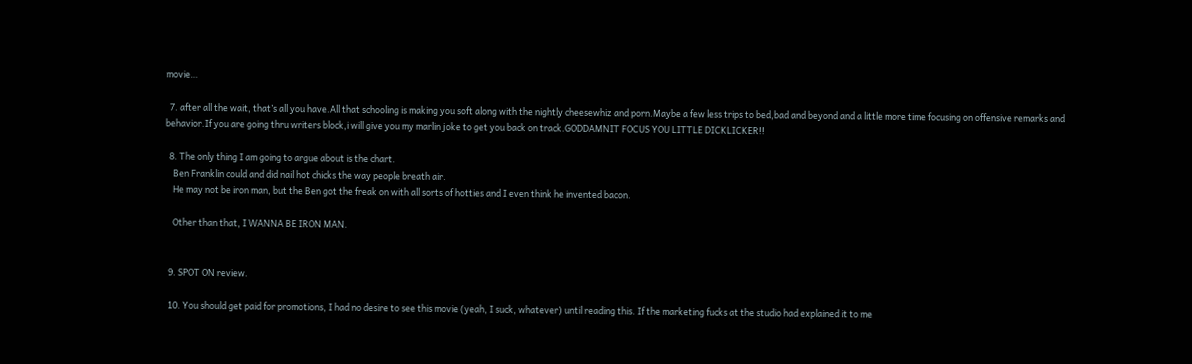movie…

  7. after all the wait, that’s all you have.All that schooling is making you soft along with the nightly cheesewhiz and porn.Maybe a few less trips to bed,bad and beyond and a little more time focusing on offensive remarks and behavior.If you are going thru writers block,i will give you my marlin joke to get you back on track.GODDAMNIT FOCUS YOU LITTLE DICKLICKER!!

  8. The only thing I am going to argue about is the chart.
    Ben Franklin could and did nail hot chicks the way people breath air.
    He may not be iron man, but the Ben got the freak on with all sorts of hotties and I even think he invented bacon.

    Other than that, I WANNA BE IRON MAN.


  9. SPOT ON review.

  10. You should get paid for promotions, I had no desire to see this movie (yeah, I suck, whatever) until reading this. If the marketing fucks at the studio had explained it to me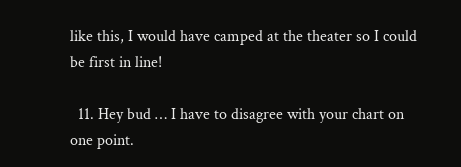like this, I would have camped at the theater so I could be first in line!

  11. Hey bud … I have to disagree with your chart on one point.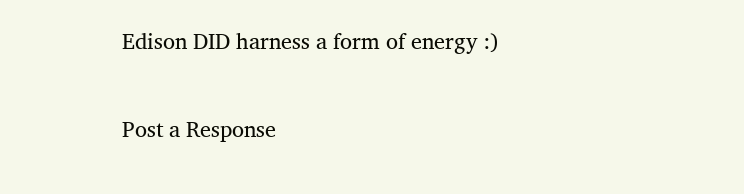Edison DID harness a form of energy :)

Post a Response